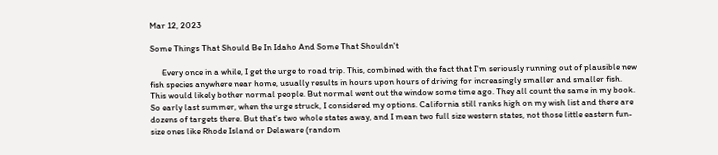Mar 12, 2023

Some Things That Should Be In Idaho And Some That Shouldn't

      Every once in a while, I get the urge to road trip. This, combined with the fact that I'm seriously running out of plausible new fish species anywhere near home, usually results in hours upon hours of driving for increasingly smaller and smaller fish. This would likely bother normal people. But normal went out the window some time ago. They all count the same in my book. So early last summer, when the urge struck, I considered my options. California still ranks high on my wish list and there are dozens of targets there. But that's two whole states away, and I mean two full size western states, not those little eastern fun-size ones like Rhode Island or Delaware (random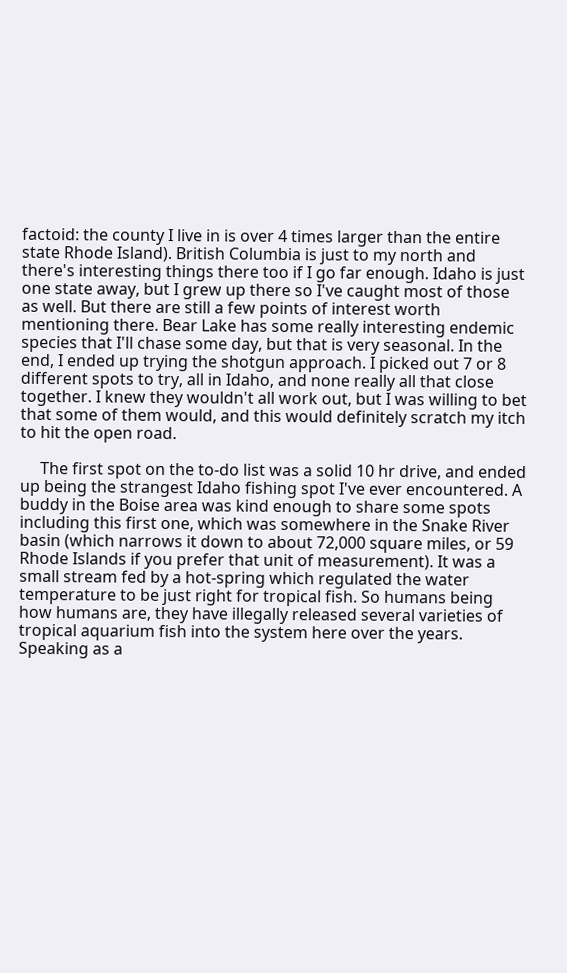factoid: the county I live in is over 4 times larger than the entire state Rhode Island). British Columbia is just to my north and there's interesting things there too if I go far enough. Idaho is just one state away, but I grew up there so I've caught most of those as well. But there are still a few points of interest worth mentioning there. Bear Lake has some really interesting endemic species that I'll chase some day, but that is very seasonal. In the end, I ended up trying the shotgun approach. I picked out 7 or 8 different spots to try, all in Idaho, and none really all that close together. I knew they wouldn't all work out, but I was willing to bet that some of them would, and this would definitely scratch my itch to hit the open road.

     The first spot on the to-do list was a solid 10 hr drive, and ended up being the strangest Idaho fishing spot I've ever encountered. A buddy in the Boise area was kind enough to share some spots including this first one, which was somewhere in the Snake River basin (which narrows it down to about 72,000 square miles, or 59 Rhode Islands if you prefer that unit of measurement). It was a small stream fed by a hot-spring which regulated the water temperature to be just right for tropical fish. So humans being how humans are, they have illegally released several varieties of tropical aquarium fish into the system here over the years. Speaking as a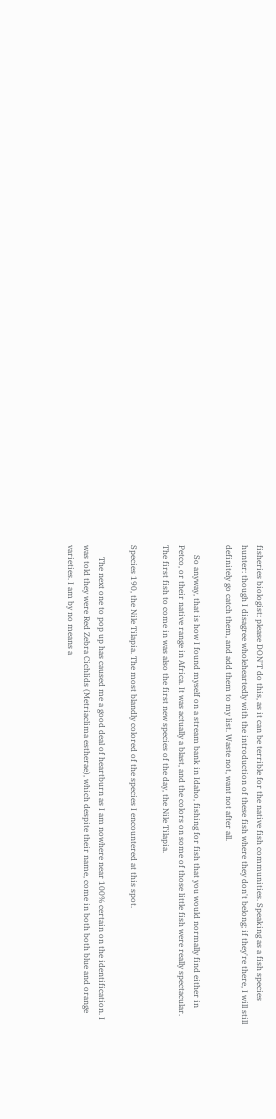fisheries biologist: please DON'T do this, as it can be terrible for the native fish communities. Speaking as a fish species hunter: though I disagree wholeheartedly with the introduction of these fish where they don't belong; if they're there, I will still definitely go catch them, and add them to my list. Waste not, want not after all.

     So anyway, that is how I found myself on a stream bank in Idaho, fishing for fish that you would normally find either in Petco, or their native range in Africa. It was actually a blast, and the colors on some of those little fish were really spectacular. The first fish to come in was also the first new species of the day, the Nile Tilapia.

Species 190, the Nile Tilapia. The most blandly colored of the species I encountered at this spot.

      The next one to pop up has caused me a good deal of heartburn as I am nowhere near 100% certain on the identification. I was told they were Red Zebra Cichlids (Metriaclima estherae), which despite their name, come in both both blue and orange varieties. I am by no means a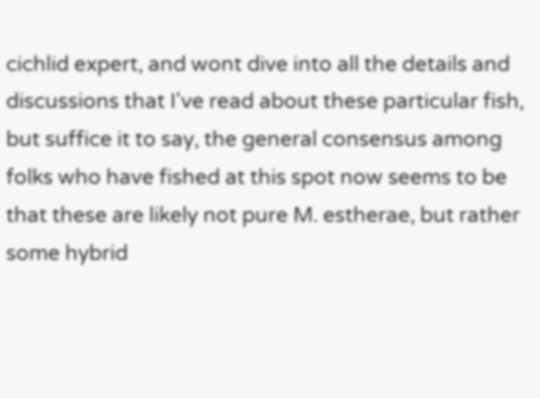cichlid expert, and wont dive into all the details and discussions that I've read about these particular fish, but suffice it to say, the general consensus among folks who have fished at this spot now seems to be that these are likely not pure M. estherae, but rather some hybrid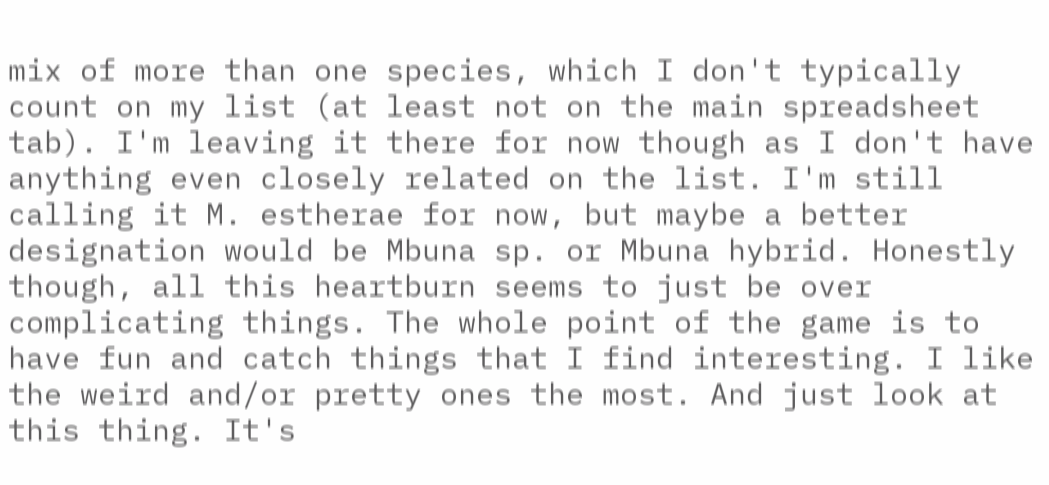mix of more than one species, which I don't typically count on my list (at least not on the main spreadsheet tab). I'm leaving it there for now though as I don't have anything even closely related on the list. I'm still calling it M. estherae for now, but maybe a better designation would be Mbuna sp. or Mbuna hybrid. Honestly though, all this heartburn seems to just be over complicating things. The whole point of the game is to have fun and catch things that I find interesting. I like the weird and/or pretty ones the most. And just look at this thing. It's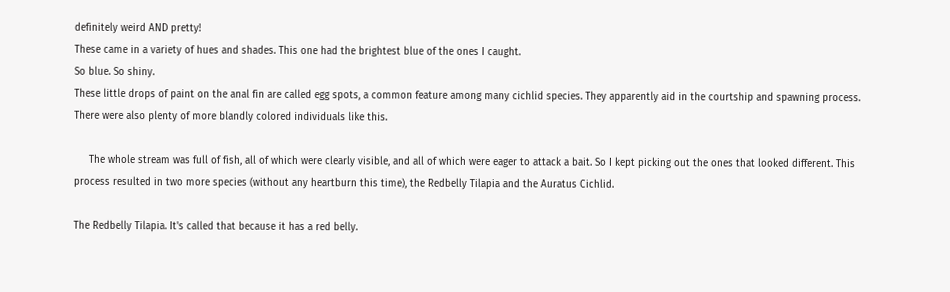definitely weird AND pretty!
These came in a variety of hues and shades. This one had the brightest blue of the ones I caught.
So blue. So shiny.
These little drops of paint on the anal fin are called egg spots, a common feature among many cichlid species. They apparently aid in the courtship and spawning process.
There were also plenty of more blandly colored individuals like this.

     The whole stream was full of fish, all of which were clearly visible, and all of which were eager to attack a bait. So I kept picking out the ones that looked different. This process resulted in two more species (without any heartburn this time), the Redbelly Tilapia and the Auratus Cichlid.

The Redbelly Tilapia. It's called that because it has a red belly.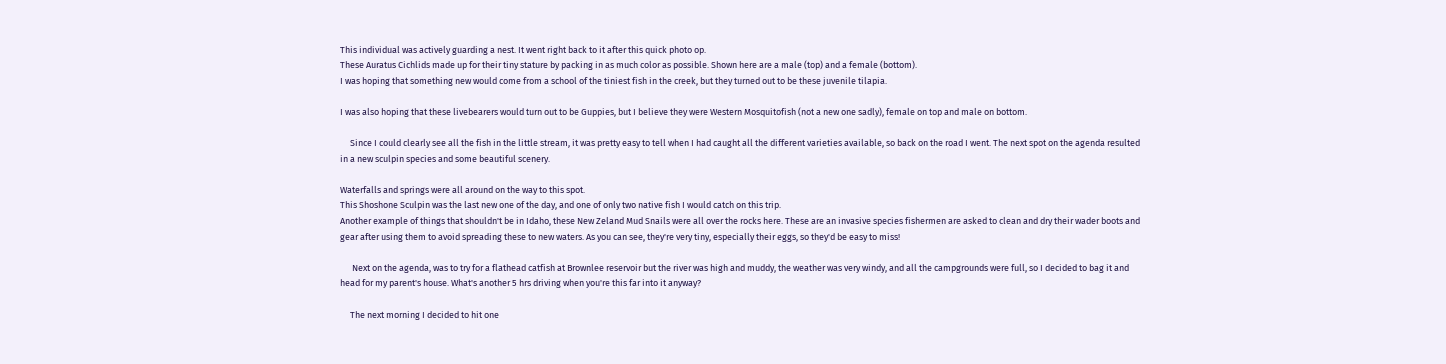This individual was actively guarding a nest. It went right back to it after this quick photo op.
These Auratus Cichlids made up for their tiny stature by packing in as much color as possible. Shown here are a male (top) and a female (bottom).
I was hoping that something new would come from a school of the tiniest fish in the creek, but they turned out to be these juvenile tilapia.

I was also hoping that these livebearers would turn out to be Guppies, but I believe they were Western Mosquitofish (not a new one sadly), female on top and male on bottom.

     Since I could clearly see all the fish in the little stream, it was pretty easy to tell when I had caught all the different varieties available, so back on the road I went. The next spot on the agenda resulted in a new sculpin species and some beautiful scenery.

Waterfalls and springs were all around on the way to this spot.
This Shoshone Sculpin was the last new one of the day, and one of only two native fish I would catch on this trip.
Another example of things that shouldn't be in Idaho, these New Zeland Mud Snails were all over the rocks here. These are an invasive species fishermen are asked to clean and dry their wader boots and gear after using them to avoid spreading these to new waters. As you can see, they're very tiny, especially their eggs, so they'd be easy to miss!

      Next on the agenda, was to try for a flathead catfish at Brownlee reservoir but the river was high and muddy, the weather was very windy, and all the campgrounds were full, so I decided to bag it and head for my parent's house. What's another 5 hrs driving when you're this far into it anyway?

     The next morning I decided to hit one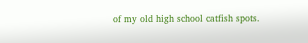of my old high school catfish spots.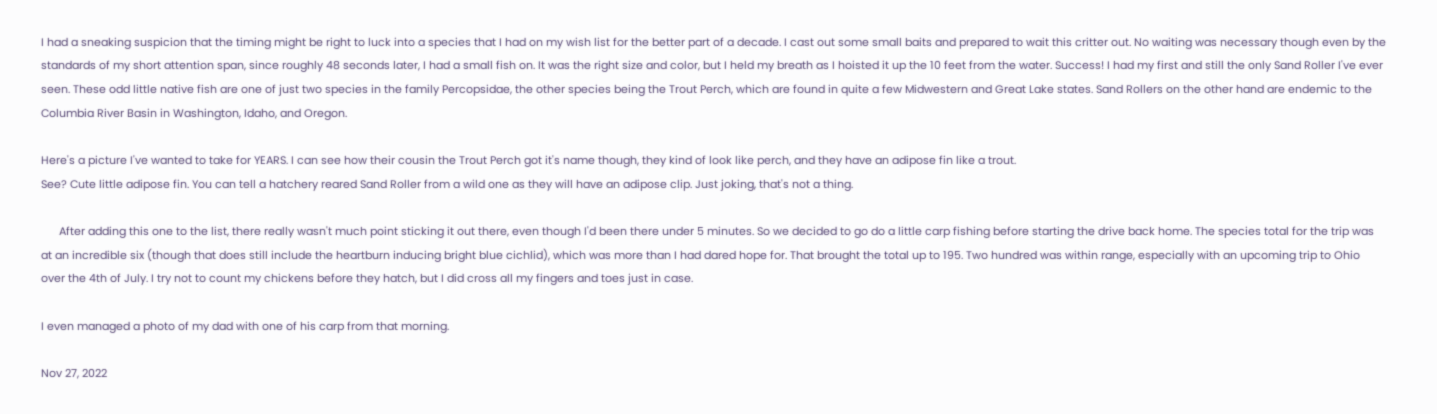I had a sneaking suspicion that the timing might be right to luck into a species that I had on my wish list for the better part of a decade. I cast out some small baits and prepared to wait this critter out. No waiting was necessary though even by the standards of my short attention span, since roughly 48 seconds later, I had a small fish on. It was the right size and color, but I held my breath as I hoisted it up the 10 feet from the water. Success! I had my first and still the only Sand Roller I've ever seen. These odd little native fish are one of just two species in the family Percopsidae, the other species being the Trout Perch, which are found in quite a few Midwestern and Great Lake states. Sand Rollers on the other hand are endemic to the Columbia River Basin in Washington, Idaho, and Oregon.

Here's a picture I've wanted to take for YEARS. I can see how their cousin the Trout Perch got it's name though, they kind of look like perch, and they have an adipose fin like a trout.
See? Cute little adipose fin. You can tell a hatchery reared Sand Roller from a wild one as they will have an adipose clip. Just joking, that's not a thing.

      After adding this one to the list, there really wasn't much point sticking it out there, even though I'd been there under 5 minutes. So we decided to go do a little carp fishing before starting the drive back home. The species total for the trip was at an incredible six (though that does still include the heartburn inducing bright blue cichlid), which was more than I had dared hope for. That brought the total up to 195. Two hundred was within range, especially with an upcoming trip to Ohio over the 4th of July. I try not to count my chickens before they hatch, but I did cross all my fingers and toes just in case.

I even managed a photo of my dad with one of his carp from that morning.

Nov 27, 2022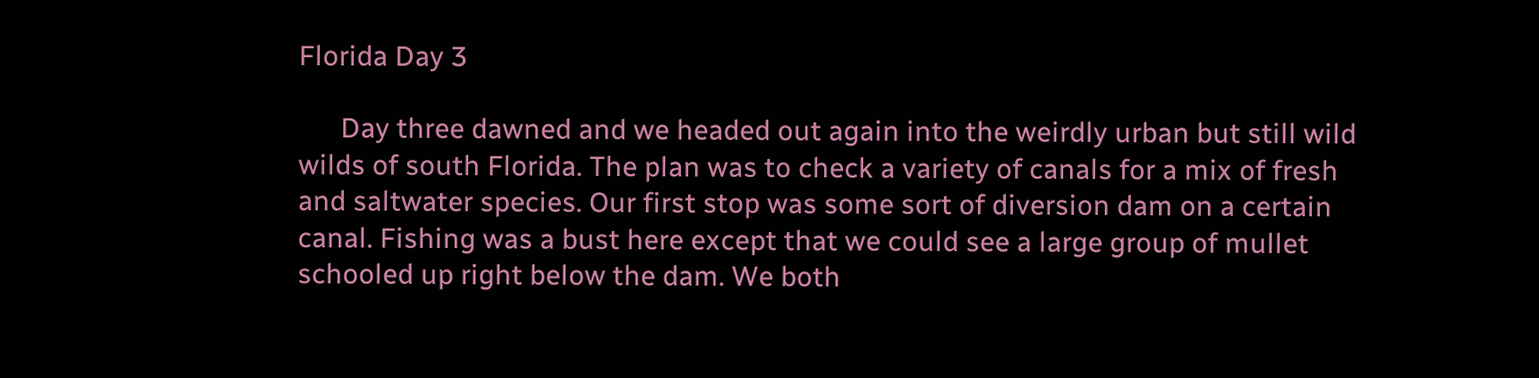Florida Day 3

      Day three dawned and we headed out again into the weirdly urban but still wild wilds of south Florida. The plan was to check a variety of canals for a mix of fresh and saltwater species. Our first stop was some sort of diversion dam on a certain canal. Fishing was a bust here except that we could see a large group of mullet schooled up right below the dam. We both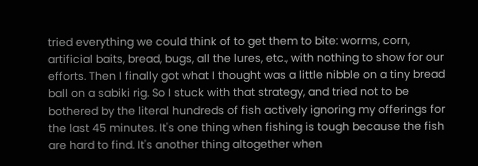tried everything we could think of to get them to bite: worms, corn, artificial baits, bread, bugs, all the lures, etc., with nothing to show for our efforts. Then I finally got what I thought was a little nibble on a tiny bread ball on a sabiki rig. So I stuck with that strategy, and tried not to be bothered by the literal hundreds of fish actively ignoring my offerings for the last 45 minutes. It's one thing when fishing is tough because the fish are hard to find. It's another thing altogether when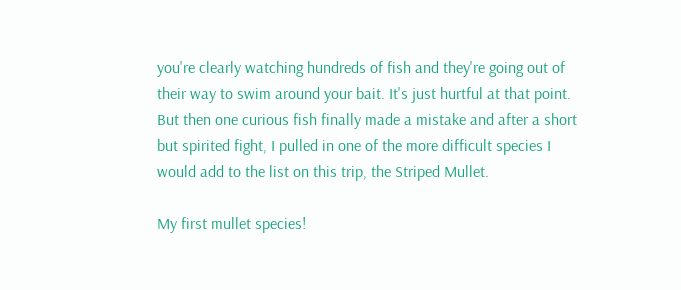you're clearly watching hundreds of fish and they're going out of their way to swim around your bait. It's just hurtful at that point. But then one curious fish finally made a mistake and after a short but spirited fight, I pulled in one of the more difficult species I would add to the list on this trip, the Striped Mullet.

My first mullet species!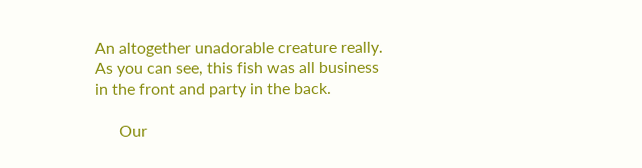An altogether unadorable creature really. As you can see, this fish was all business in the front and party in the back.

      Our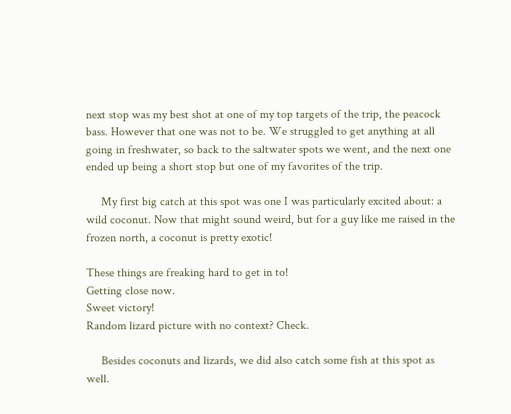next stop was my best shot at one of my top targets of the trip, the peacock bass. However that one was not to be. We struggled to get anything at all going in freshwater, so back to the saltwater spots we went, and the next one ended up being a short stop but one of my favorites of the trip.

     My first big catch at this spot was one I was particularly excited about: a wild coconut. Now that might sound weird, but for a guy like me raised in the frozen north, a coconut is pretty exotic!

These things are freaking hard to get in to!
Getting close now.
Sweet victory!
Random lizard picture with no context? Check.

     Besides coconuts and lizards, we did also catch some fish at this spot as well.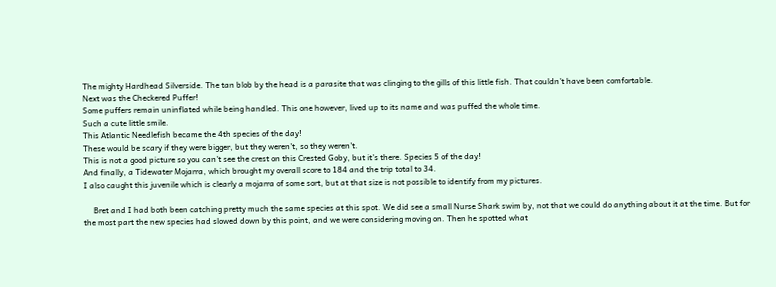The mighty Hardhead Silverside. The tan blob by the head is a parasite that was clinging to the gills of this little fish. That couldn't have been comfortable.
Next was the Checkered Puffer!
Some puffers remain uninflated while being handled. This one however, lived up to its name and was puffed the whole time.
Such a cute little smile.
This Atlantic Needlefish became the 4th species of the day!
These would be scary if they were bigger, but they weren't, so they weren't.
This is not a good picture so you can't see the crest on this Crested Goby, but it's there. Species 5 of the day!
And finally, a Tidewater Mojarra, which brought my overall score to 184 and the trip total to 34.
I also caught this juvenile which is clearly a mojarra of some sort, but at that size is not possible to identify from my pictures.

     Bret and I had both been catching pretty much the same species at this spot. We did see a small Nurse Shark swim by, not that we could do anything about it at the time. But for the most part the new species had slowed down by this point, and we were considering moving on. Then he spotted what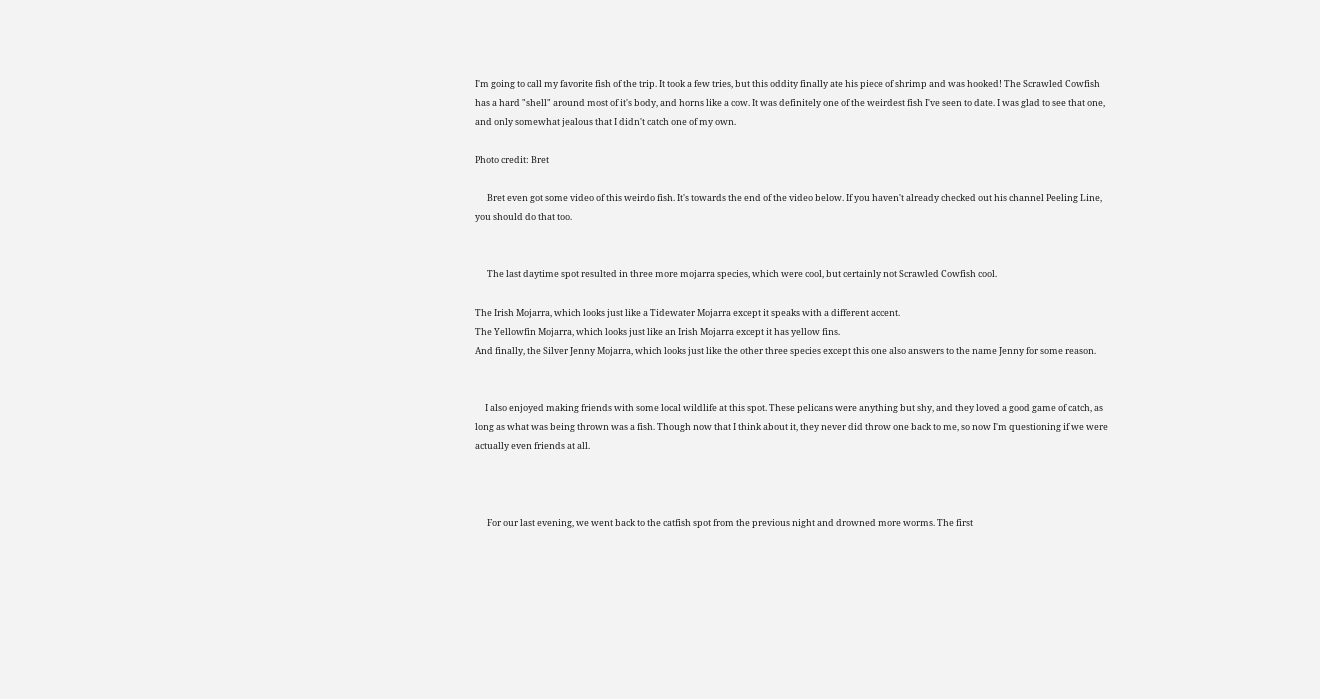I'm going to call my favorite fish of the trip. It took a few tries, but this oddity finally ate his piece of shrimp and was hooked! The Scrawled Cowfish has a hard "shell" around most of it's body, and horns like a cow. It was definitely one of the weirdest fish I've seen to date. I was glad to see that one, and only somewhat jealous that I didn't catch one of my own.

Photo credit: Bret

      Bret even got some video of this weirdo fish. It's towards the end of the video below. If you haven't already checked out his channel Peeling Line, you should do that too.


      The last daytime spot resulted in three more mojarra species, which were cool, but certainly not Scrawled Cowfish cool.

The Irish Mojarra, which looks just like a Tidewater Mojarra except it speaks with a different accent.
The Yellowfin Mojarra, which looks just like an Irish Mojarra except it has yellow fins.
And finally, the Silver Jenny Mojarra, which looks just like the other three species except this one also answers to the name Jenny for some reason.


     I also enjoyed making friends with some local wildlife at this spot. These pelicans were anything but shy, and they loved a good game of catch, as long as what was being thrown was a fish. Though now that I think about it, they never did throw one back to me, so now I'm questioning if we were actually even friends at all.



      For our last evening, we went back to the catfish spot from the previous night and drowned more worms. The first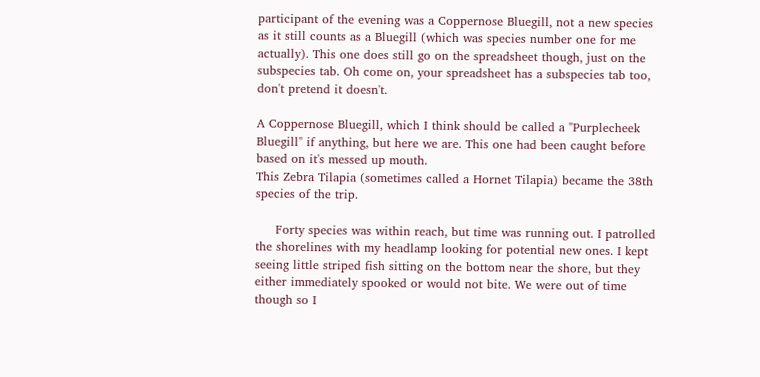participant of the evening was a Coppernose Bluegill, not a new species as it still counts as a Bluegill (which was species number one for me actually). This one does still go on the spreadsheet though, just on the subspecies tab. Oh come on, your spreadsheet has a subspecies tab too, don't pretend it doesn't.

A Coppernose Bluegill, which I think should be called a "Purplecheek Bluegill" if anything, but here we are. This one had been caught before based on it's messed up mouth.
This Zebra Tilapia (sometimes called a Hornet Tilapia) became the 38th species of the trip.

     Forty species was within reach, but time was running out. I patrolled the shorelines with my headlamp looking for potential new ones. I kept seeing little striped fish sitting on the bottom near the shore, but they either immediately spooked or would not bite. We were out of time though so I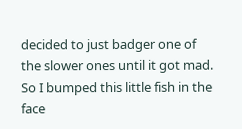decided to just badger one of the slower ones until it got mad. So I bumped this little fish in the face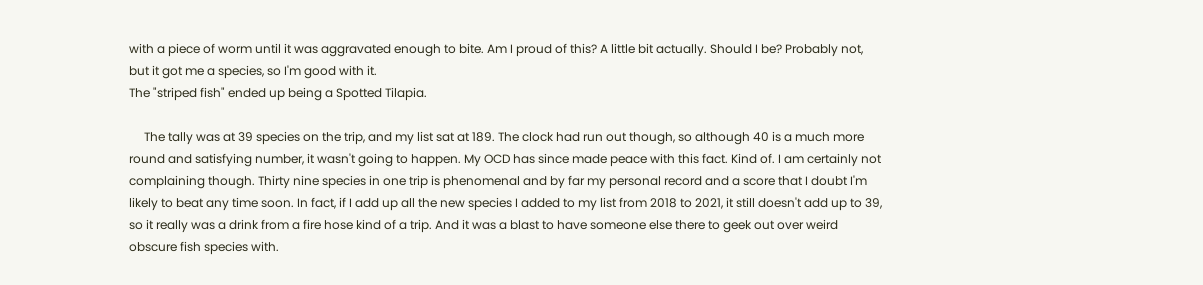with a piece of worm until it was aggravated enough to bite. Am I proud of this? A little bit actually. Should I be? Probably not, but it got me a species, so I'm good with it.
The "striped fish" ended up being a Spotted Tilapia.

     The tally was at 39 species on the trip, and my list sat at 189. The clock had run out though, so although 40 is a much more round and satisfying number, it wasn't going to happen. My OCD has since made peace with this fact. Kind of. I am certainly not complaining though. Thirty nine species in one trip is phenomenal and by far my personal record and a score that I doubt I'm likely to beat any time soon. In fact, if I add up all the new species I added to my list from 2018 to 2021, it still doesn't add up to 39, so it really was a drink from a fire hose kind of a trip. And it was a blast to have someone else there to geek out over weird obscure fish species with.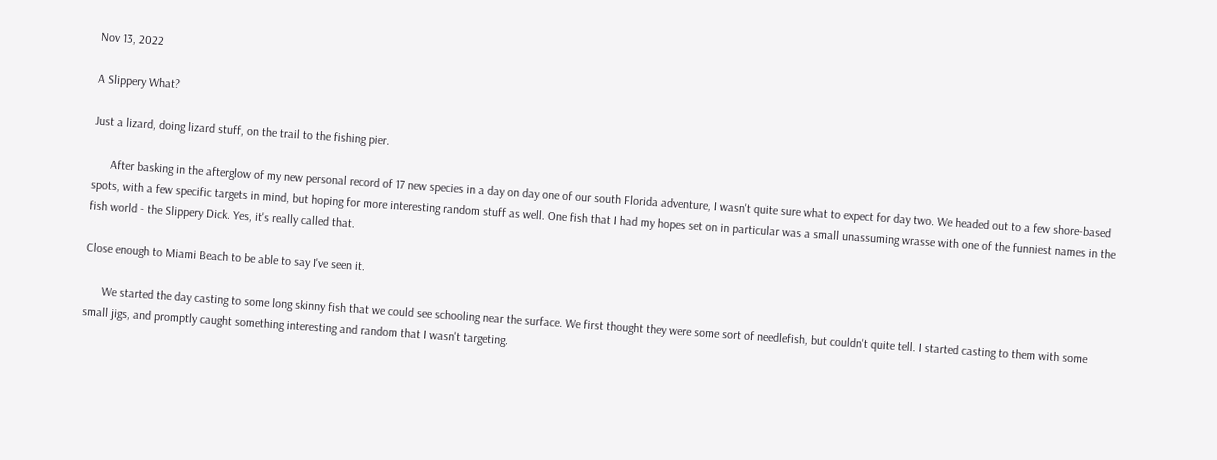Nov 13, 2022

A Slippery What?

Just a lizard, doing lizard stuff, on the trail to the fishing pier.

      After basking in the afterglow of my new personal record of 17 new species in a day on day one of our south Florida adventure, I wasn't quite sure what to expect for day two. We headed out to a few shore-based spots, with a few specific targets in mind, but hoping for more interesting random stuff as well. One fish that I had my hopes set on in particular was a small unassuming wrasse with one of the funniest names in the fish world - the Slippery Dick. Yes, it's really called that.

Close enough to Miami Beach to be able to say I've seen it.

      We started the day casting to some long skinny fish that we could see schooling near the surface. We first thought they were some sort of needlefish, but couldn't quite tell. I started casting to them with some small jigs, and promptly caught something interesting and random that I wasn't targeting.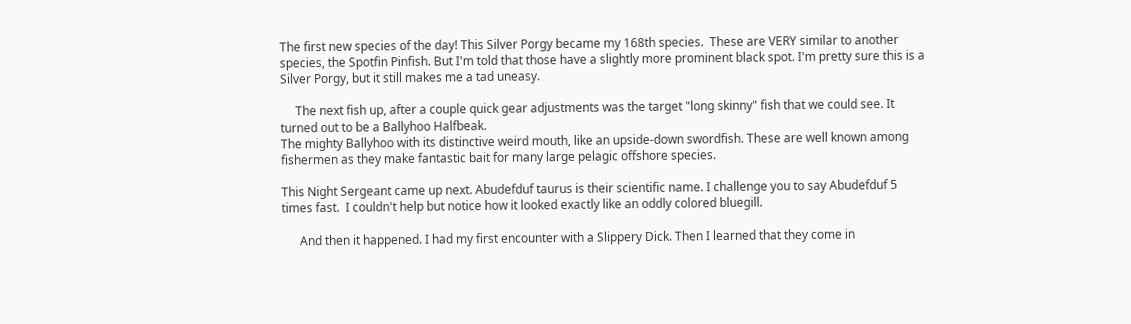The first new species of the day! This Silver Porgy became my 168th species.  These are VERY similar to another species, the Spotfin Pinfish. But I'm told that those have a slightly more prominent black spot. I'm pretty sure this is a Silver Porgy, but it still makes me a tad uneasy.

     The next fish up, after a couple quick gear adjustments was the target "long skinny" fish that we could see. It turned out to be a Ballyhoo Halfbeak.
The mighty Ballyhoo with its distinctive weird mouth, like an upside-down swordfish. These are well known among fishermen as they make fantastic bait for many large pelagic offshore species.

This Night Sergeant came up next. Abudefduf taurus is their scientific name. I challenge you to say Abudefduf 5 times fast.  I couldn't help but notice how it looked exactly like an oddly colored bluegill.

      And then it happened. I had my first encounter with a Slippery Dick. Then I learned that they come in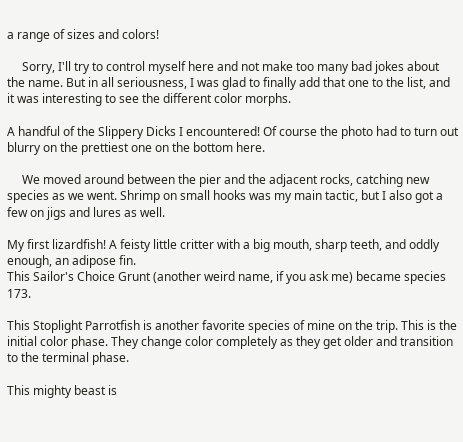a range of sizes and colors!

     Sorry, I'll try to control myself here and not make too many bad jokes about the name. But in all seriousness, I was glad to finally add that one to the list, and it was interesting to see the different color morphs.

A handful of the Slippery Dicks I encountered! Of course the photo had to turn out blurry on the prettiest one on the bottom here.

     We moved around between the pier and the adjacent rocks, catching new species as we went. Shrimp on small hooks was my main tactic, but I also got a few on jigs and lures as well.

My first lizardfish! A feisty little critter with a big mouth, sharp teeth, and oddly enough, an adipose fin.
This Sailor's Choice Grunt (another weird name, if you ask me) became species 173.

This Stoplight Parrotfish is another favorite species of mine on the trip. This is the initial color phase. They change color completely as they get older and transition to the terminal phase.

This mighty beast is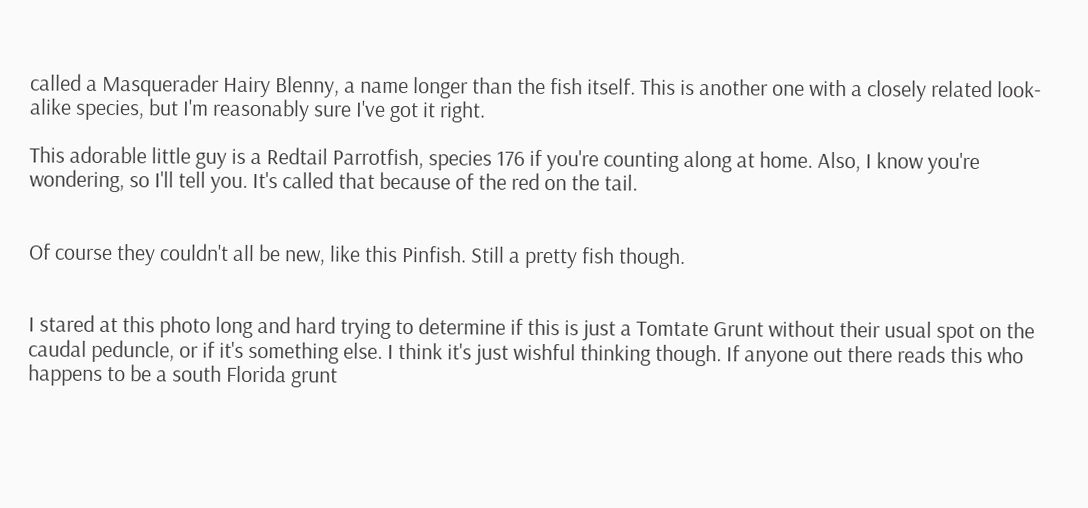called a Masquerader Hairy Blenny, a name longer than the fish itself. This is another one with a closely related look-alike species, but I'm reasonably sure I've got it right.

This adorable little guy is a Redtail Parrotfish, species 176 if you're counting along at home. Also, I know you're wondering, so I'll tell you. It's called that because of the red on the tail.


Of course they couldn't all be new, like this Pinfish. Still a pretty fish though.


I stared at this photo long and hard trying to determine if this is just a Tomtate Grunt without their usual spot on the caudal peduncle, or if it's something else. I think it's just wishful thinking though. If anyone out there reads this who happens to be a south Florida grunt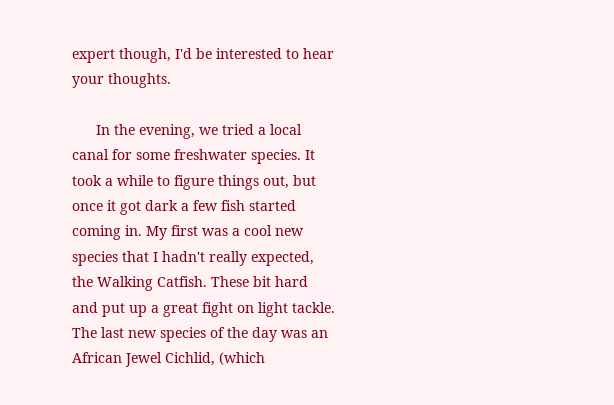expert though, I'd be interested to hear your thoughts.

      In the evening, we tried a local canal for some freshwater species. It took a while to figure things out, but once it got dark a few fish started coming in. My first was a cool new species that I hadn't really expected, the Walking Catfish. These bit hard and put up a great fight on light tackle. The last new species of the day was an African Jewel Cichlid, (which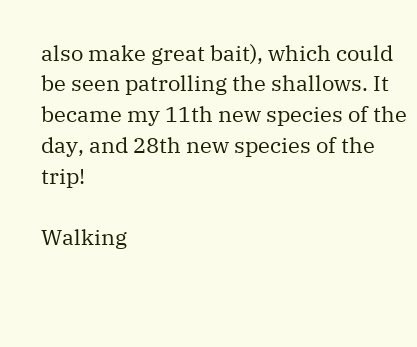also make great bait), which could be seen patrolling the shallows. It became my 11th new species of the day, and 28th new species of the trip!

Walking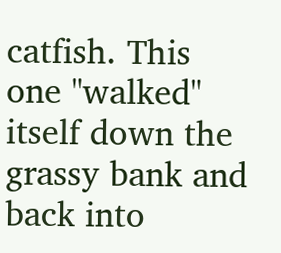catfish. This one "walked" itself down the grassy bank and back into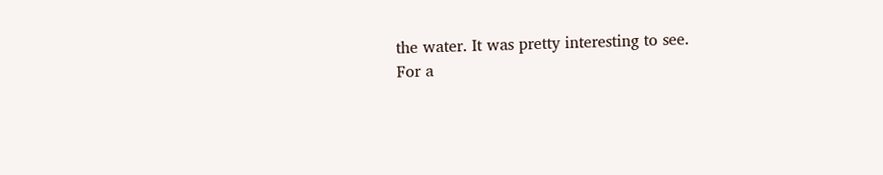the water. It was pretty interesting to see.
For a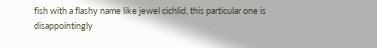fish with a flashy name like jewel cichlid, this particular one is disappointingly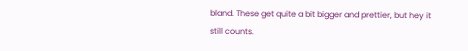bland. These get quite a bit bigger and prettier, but hey it still counts.